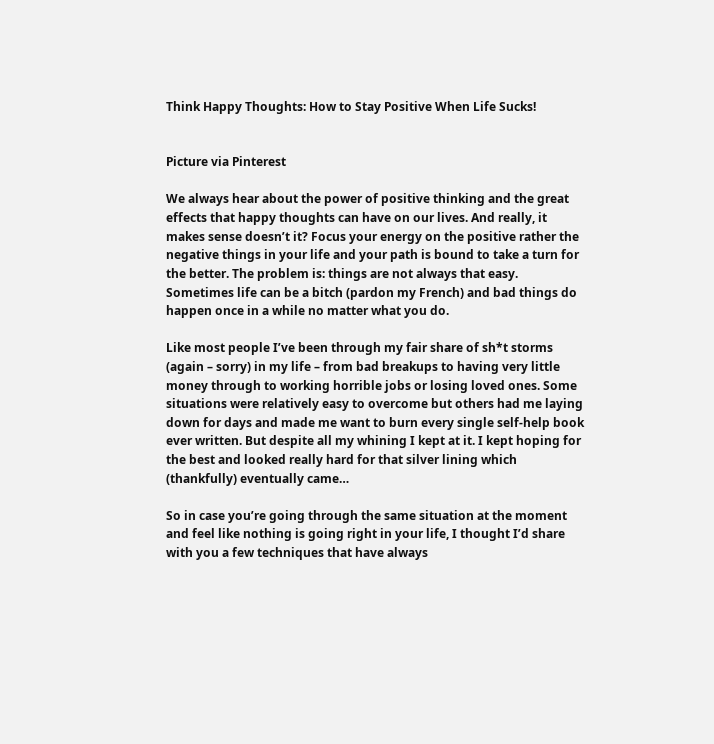Think Happy Thoughts: How to Stay Positive When Life Sucks!


Picture via Pinterest

We always hear about the power of positive thinking and the great effects that happy thoughts can have on our lives. And really, it makes sense doesn’t it? Focus your energy on the positive rather the negative things in your life and your path is bound to take a turn for the better. The problem is: things are not always that easy. Sometimes life can be a bitch (pardon my French) and bad things do happen once in a while no matter what you do.

Like most people I’ve been through my fair share of sh*t storms (again – sorry) in my life – from bad breakups to having very little money through to working horrible jobs or losing loved ones. Some situations were relatively easy to overcome but others had me laying down for days and made me want to burn every single self-help book ever written. But despite all my whining I kept at it. I kept hoping for the best and looked really hard for that silver lining which (thankfully) eventually came…

So in case you’re going through the same situation at the moment and feel like nothing is going right in your life, I thought I’d share with you a few techniques that have always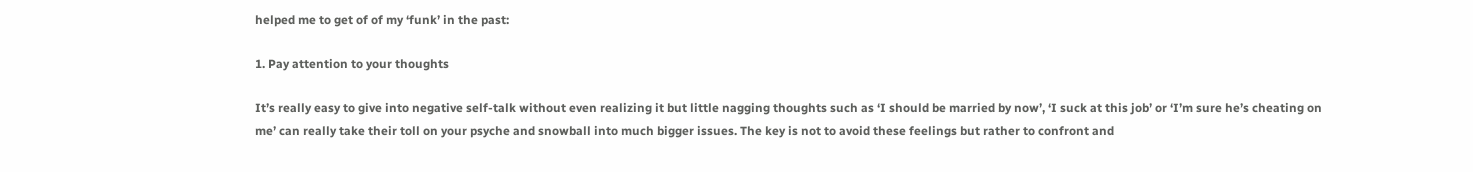helped me to get of of my ‘funk’ in the past:

1. Pay attention to your thoughts

It’s really easy to give into negative self-talk without even realizing it but little nagging thoughts such as ‘I should be married by now’, ‘I suck at this job’ or ‘I’m sure he’s cheating on me’ can really take their toll on your psyche and snowball into much bigger issues. The key is not to avoid these feelings but rather to confront and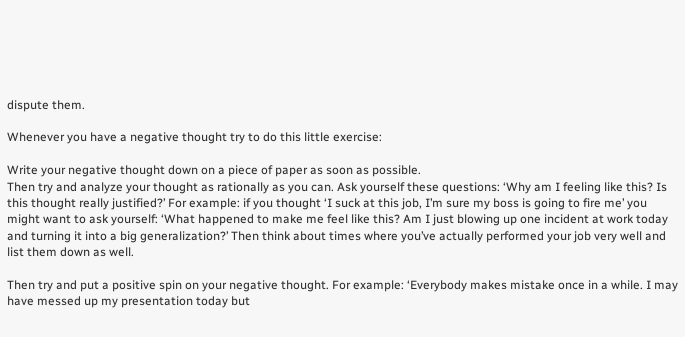dispute them.

Whenever you have a negative thought try to do this little exercise:

Write your negative thought down on a piece of paper as soon as possible.
Then try and analyze your thought as rationally as you can. Ask yourself these questions: ‘Why am I feeling like this? Is this thought really justified?’ For example: if you thought ‘I suck at this job, I’m sure my boss is going to fire me’ you might want to ask yourself: ‘What happened to make me feel like this? Am I just blowing up one incident at work today and turning it into a big generalization?’ Then think about times where you’ve actually performed your job very well and list them down as well.

Then try and put a positive spin on your negative thought. For example: ‘Everybody makes mistake once in a while. I may have messed up my presentation today but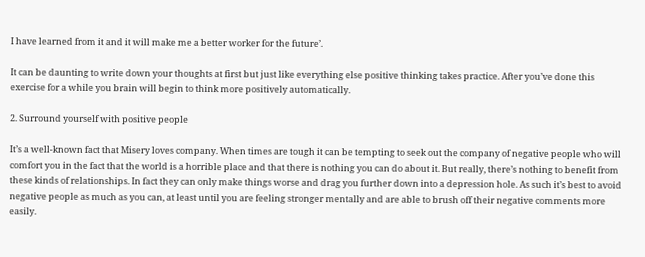I have learned from it and it will make me a better worker for the future’.

It can be daunting to write down your thoughts at first but just like everything else positive thinking takes practice. After you’ve done this exercise for a while you brain will begin to think more positively automatically.

2. Surround yourself with positive people

It’s a well-known fact that Misery loves company. When times are tough it can be tempting to seek out the company of negative people who will comfort you in the fact that the world is a horrible place and that there is nothing you can do about it. But really, there’s nothing to benefit from these kinds of relationships. In fact they can only make things worse and drag you further down into a depression hole. As such it’s best to avoid negative people as much as you can, at least until you are feeling stronger mentally and are able to brush off their negative comments more easily.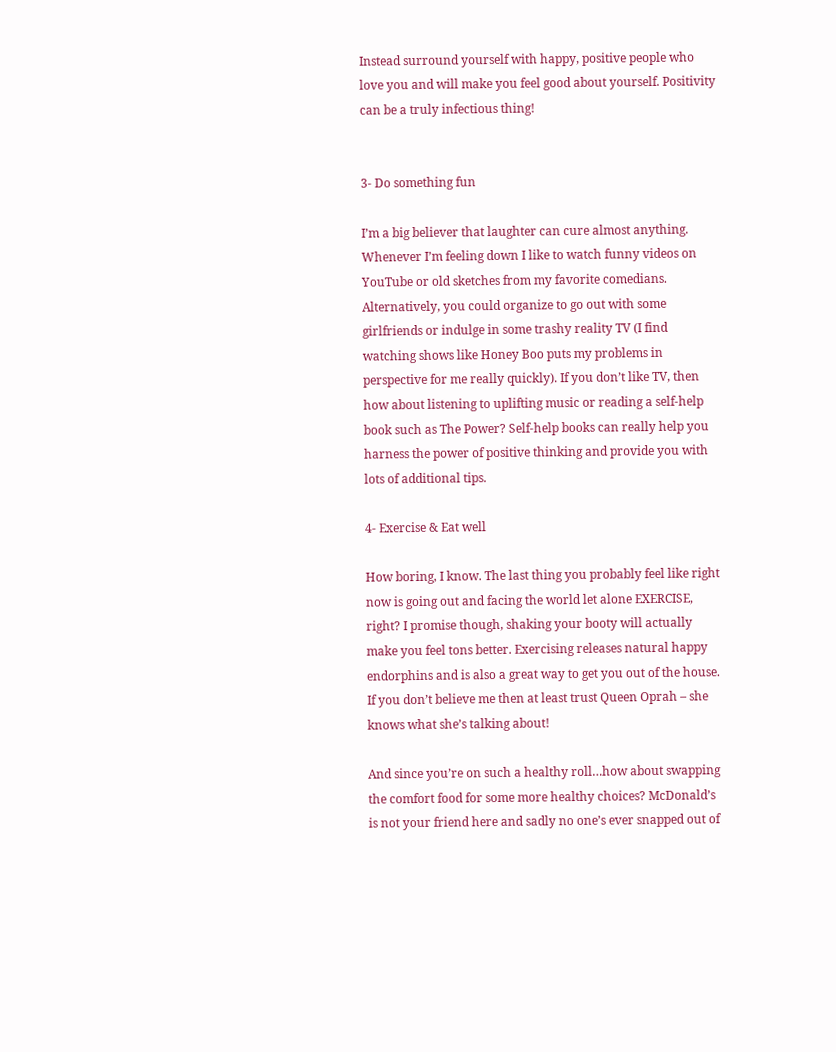Instead surround yourself with happy, positive people who love you and will make you feel good about yourself. Positivity can be a truly infectious thing!


3- Do something fun

I’m a big believer that laughter can cure almost anything. Whenever I’m feeling down I like to watch funny videos on YouTube or old sketches from my favorite comedians. Alternatively, you could organize to go out with some girlfriends or indulge in some trashy reality TV (I find watching shows like Honey Boo puts my problems in perspective for me really quickly). If you don’t like TV, then how about listening to uplifting music or reading a self-help book such as The Power? Self-help books can really help you harness the power of positive thinking and provide you with lots of additional tips.

4- Exercise & Eat well

How boring, I know. The last thing you probably feel like right now is going out and facing the world let alone EXERCISE, right? I promise though, shaking your booty will actually make you feel tons better. Exercising releases natural happy endorphins and is also a great way to get you out of the house. If you don’t believe me then at least trust Queen Oprah – she knows what she’s talking about!

And since you’re on such a healthy roll…how about swapping the comfort food for some more healthy choices? McDonald’s is not your friend here and sadly no one’s ever snapped out of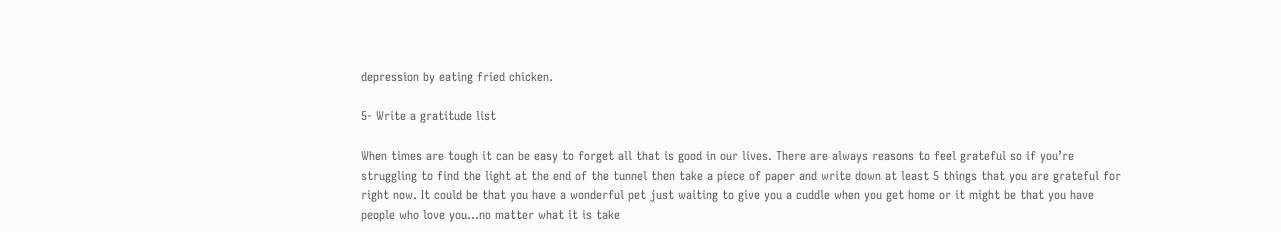depression by eating fried chicken.

5- Write a gratitude list

When times are tough it can be easy to forget all that is good in our lives. There are always reasons to feel grateful so if you’re struggling to find the light at the end of the tunnel then take a piece of paper and write down at least 5 things that you are grateful for right now. It could be that you have a wonderful pet just waiting to give you a cuddle when you get home or it might be that you have people who love you…no matter what it is take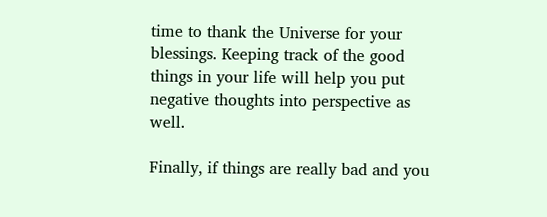time to thank the Universe for your blessings. Keeping track of the good things in your life will help you put negative thoughts into perspective as well.

Finally, if things are really bad and you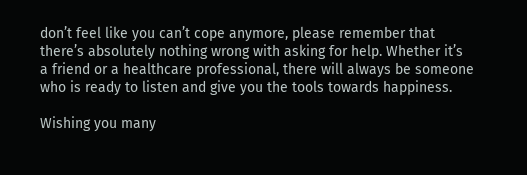don’t feel like you can’t cope anymore, please remember that there’s absolutely nothing wrong with asking for help. Whether it’s a friend or a healthcare professional, there will always be someone who is ready to listen and give you the tools towards happiness.

Wishing you many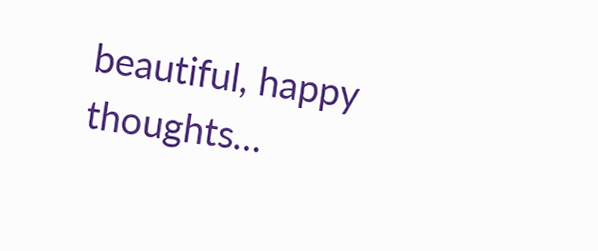beautiful, happy thoughts…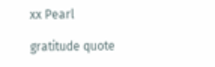xx Pearl

gratitude quote